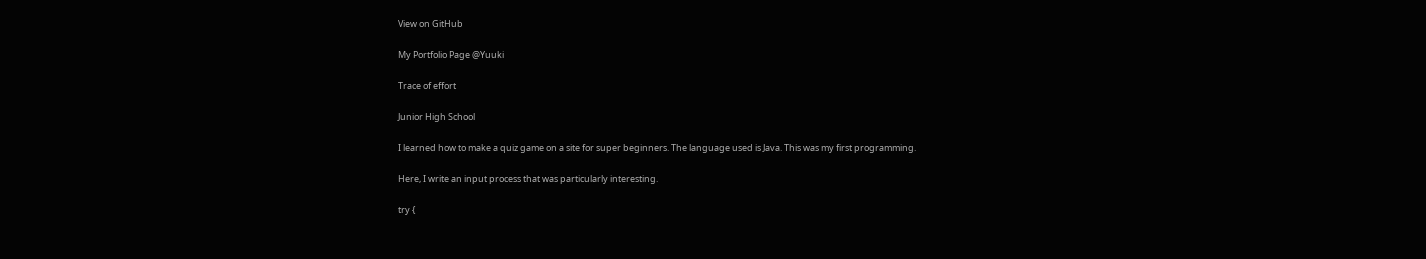View on GitHub

My Portfolio Page @Yuuki

Trace of effort

Junior High School

I learned how to make a quiz game on a site for super beginners. The language used is Java. This was my first programming.

Here, I write an input process that was particularly interesting.

try {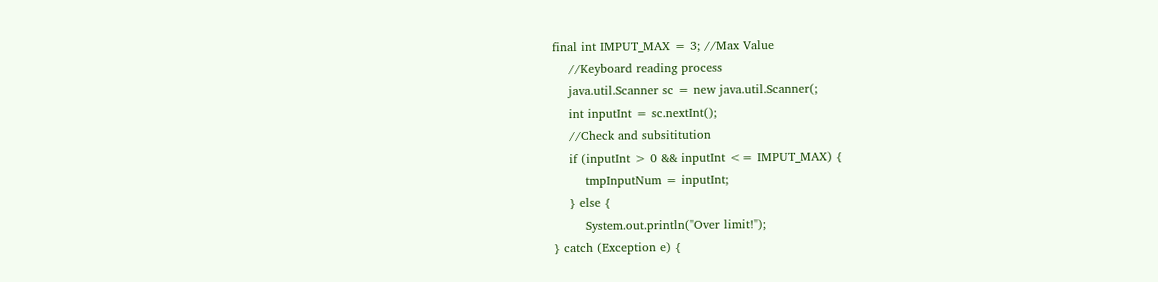final int IMPUT_MAX = 3; //Max Value
    //Keyboard reading process
    java.util.Scanner sc = new java.util.Scanner(;
    int inputInt = sc.nextInt();
    //Check and subsititution
    if (inputInt > 0 && inputInt <= IMPUT_MAX) {
        tmpInputNum = inputInt;
    } else {
        System.out.println("Over limit!");
} catch (Exception e) {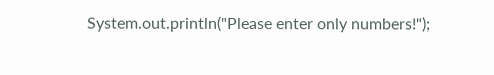System.out.println("Please enter only numbers!");